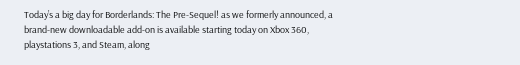Today’s a big day for Borderlands: The Pre-Sequel! as we formerly announced, a brand-new downloadable add-on is available starting today on Xbox 360, playstations 3, and Steam, along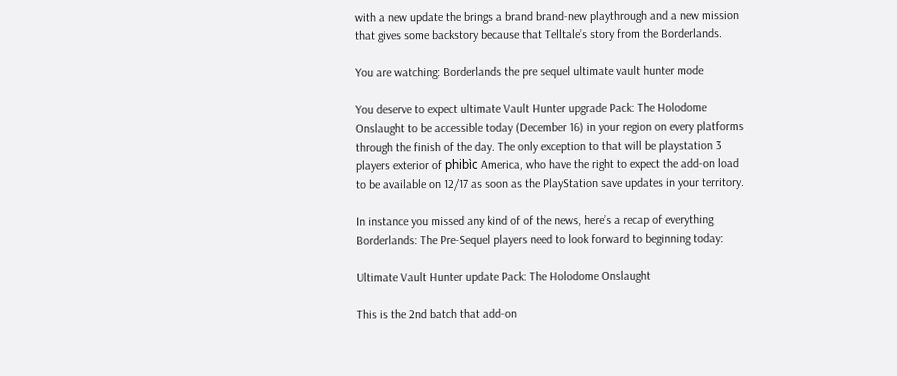with a new update the brings a brand brand-new playthrough and a new mission that gives some backstory because that Telltale’s story from the Borderlands.

You are watching: Borderlands the pre sequel ultimate vault hunter mode

You deserve to expect ultimate Vault Hunter upgrade Pack: The Holodome Onslaught to be accessible today (December 16) in your region on every platforms through the finish of the day. The only exception to that will be playstation 3 players exterior of phibìc America, who have the right to expect the add-on load to be available on 12/17 as soon as the PlayStation save updates in your territory.

In instance you missed any kind of of the news, here’s a recap of everything Borderlands: The Pre-Sequel players need to look forward to beginning today:

Ultimate Vault Hunter update Pack: The Holodome Onslaught

This is the 2nd batch that add-on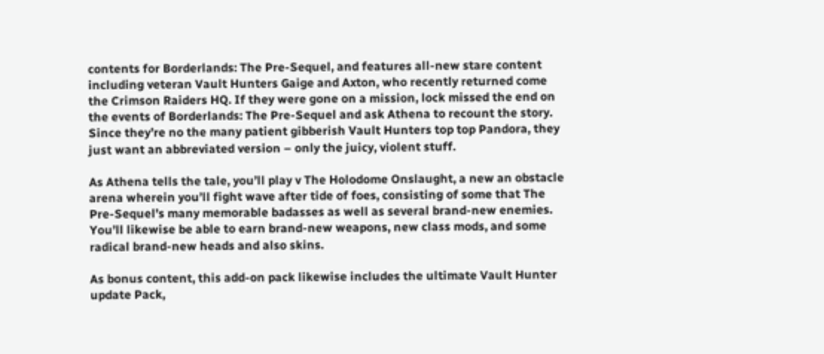contents for Borderlands: The Pre-Sequel, and features all-new stare content including veteran Vault Hunters Gaige and Axton, who recently returned come the Crimson Raiders HQ. If they were gone on a mission, lock missed the end on the events of Borderlands: The Pre-Sequel and ask Athena to recount the story. Since they’re no the many patient gibberish Vault Hunters top top Pandora, they just want an abbreviated version – only the juicy, violent stuff.

As Athena tells the tale, you’ll play v The Holodome Onslaught, a new an obstacle arena wherein you’ll fight wave after tide of foes, consisting of some that The Pre-Sequel’s many memorable badasses as well as several brand-new enemies. You’ll likewise be able to earn brand-new weapons, new class mods, and some radical brand-new heads and also skins.

As bonus content, this add-on pack likewise includes the ultimate Vault Hunter update Pack,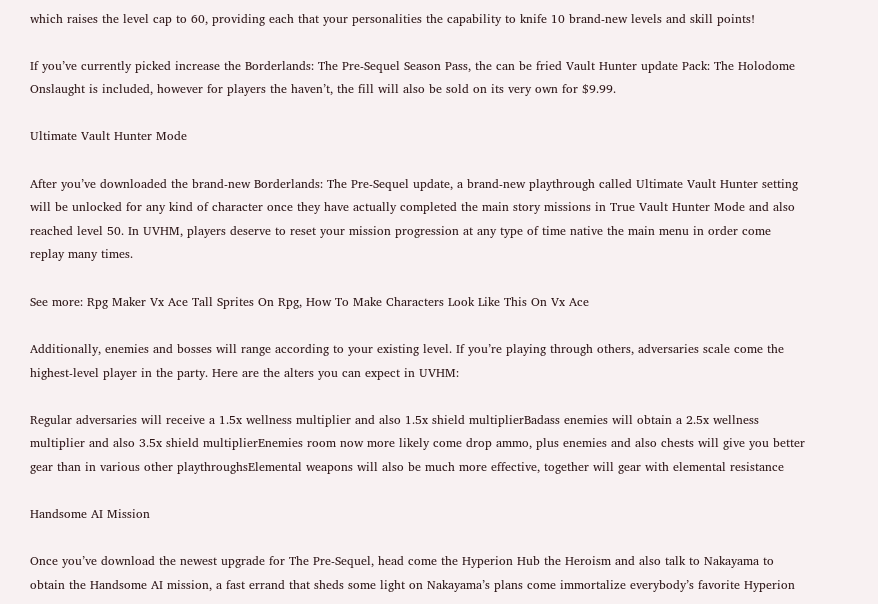which raises the level cap to 60, providing each that your personalities the capability to knife 10 brand-new levels and skill points!

If you’ve currently picked increase the Borderlands: The Pre-Sequel Season Pass, the can be fried Vault Hunter update Pack: The Holodome Onslaught is included, however for players the haven’t, the fill will also be sold on its very own for $9.99.

Ultimate Vault Hunter Mode

After you’ve downloaded the brand-new Borderlands: The Pre-Sequel update, a brand-new playthrough called Ultimate Vault Hunter setting will be unlocked for any kind of character once they have actually completed the main story missions in True Vault Hunter Mode and also reached level 50. In UVHM, players deserve to reset your mission progression at any type of time native the main menu in order come replay many times.

See more: Rpg Maker Vx Ace Tall Sprites On Rpg, How To Make Characters Look Like This On Vx Ace

Additionally, enemies and bosses will range according to your existing level. If you’re playing through others, adversaries scale come the highest-level player in the party. Here are the alters you can expect in UVHM:

Regular adversaries will receive a 1.5x wellness multiplier and also 1.5x shield multiplierBadass enemies will obtain a 2.5x wellness multiplier and also 3.5x shield multiplierEnemies room now more likely come drop ammo, plus enemies and also chests will give you better gear than in various other playthroughsElemental weapons will also be much more effective, together will gear with elemental resistance

Handsome AI Mission

Once you’ve download the newest upgrade for The Pre-Sequel, head come the Hyperion Hub the Heroism and also talk to Nakayama to obtain the Handsome AI mission, a fast errand that sheds some light on Nakayama’s plans come immortalize everybody’s favorite Hyperion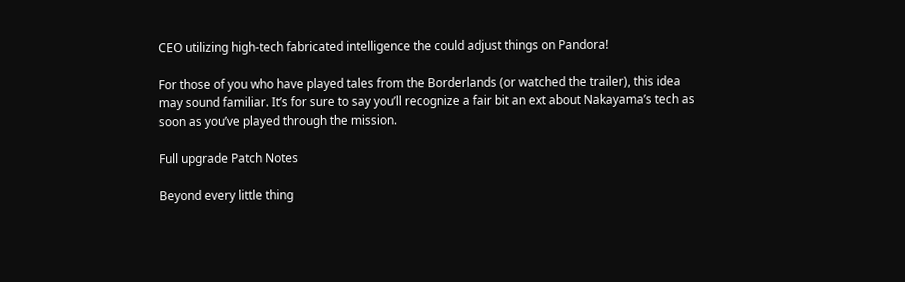CEO utilizing high-tech fabricated intelligence the could adjust things on Pandora!

For those of you who have played tales from the Borderlands (or watched the trailer), this idea may sound familiar. It’s for sure to say you’ll recognize a fair bit an ext about Nakayama’s tech as soon as you’ve played through the mission.

Full upgrade Patch Notes

Beyond every little thing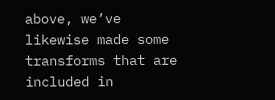above, we’ve likewise made some transforms that are included in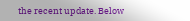the recent update. Below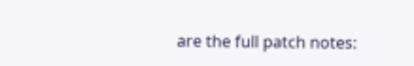are the full patch notes: